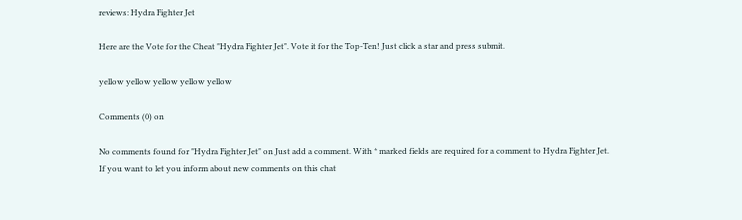reviews: Hydra Fighter Jet

Here are the Vote for the Cheat "Hydra Fighter Jet". Vote it for the Top-Ten! Just click a star and press submit.

yellow yellow yellow yellow yellow

Comments (0) on

No comments found for "Hydra Fighter Jet" on Just add a comment. With * marked fields are required for a comment to Hydra Fighter Jet.
If you want to let you inform about new comments on this chat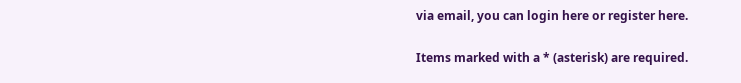via email, you can login here or register here.

Items marked with a * (asterisk) are required.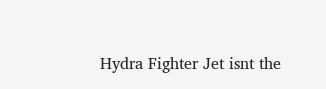Hydra Fighter Jet isnt the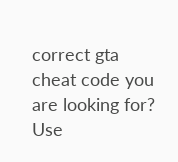correct gta cheat code you are looking for?
Use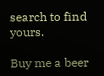search to find yours.

Buy me a beer